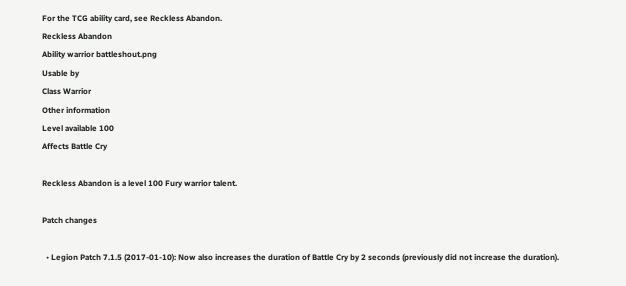For the TCG ability card, see Reckless Abandon.
Reckless Abandon
Ability warrior battleshout.png
Usable by
Class Warrior
Other information
Level available 100
Affects Battle Cry

Reckless Abandon is a level 100 Fury warrior talent.

Patch changes

  • Legion Patch 7.1.5 (2017-01-10): Now also increases the duration of Battle Cry by 2 seconds (previously did not increase the duration).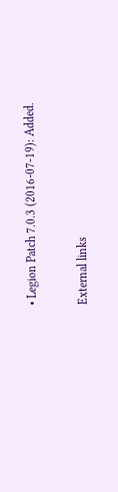• Legion Patch 7.0.3 (2016-07-19): Added.

External links